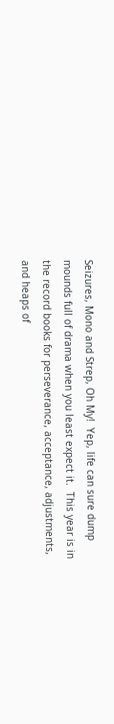Seizures, Mono and Strep, Oh My!  Yep, life can sure dump mounds full of drama when you least expect it.  This year is in the record books for perseverance, acceptance, adjustments, and heaps of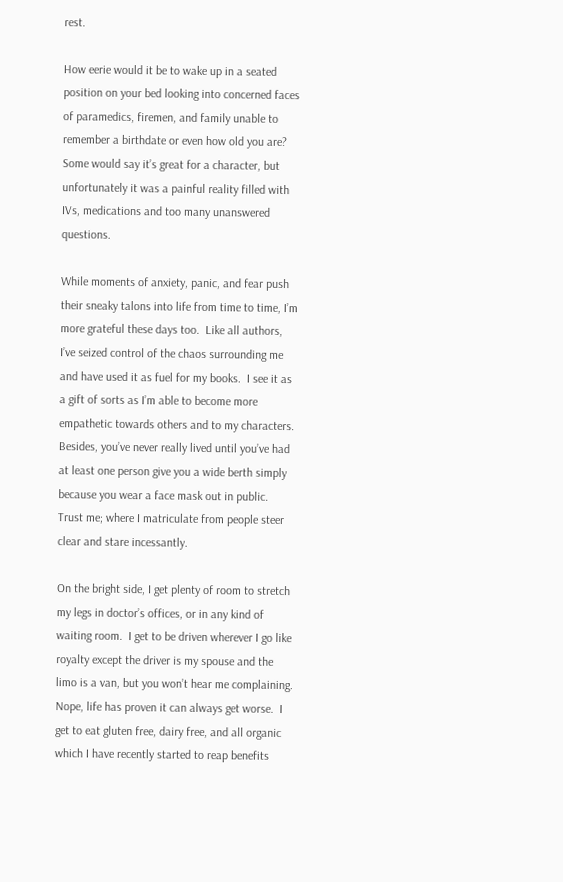rest.

How eerie would it be to wake up in a seated position on your bed looking into concerned faces of paramedics, firemen, and family unable to remember a birthdate or even how old you are?  Some would say it’s great for a character, but unfortunately it was a painful reality filled with IVs, medications and too many unanswered questions.

While moments of anxiety, panic, and fear push their sneaky talons into life from time to time, I’m more grateful these days too.  Like all authors, I’ve seized control of the chaos surrounding me and have used it as fuel for my books.  I see it as a gift of sorts as I’m able to become more empathetic towards others and to my characters.  Besides, you’ve never really lived until you’ve had at least one person give you a wide berth simply because you wear a face mask out in public.  Trust me; where I matriculate from people steer clear and stare incessantly.

On the bright side, I get plenty of room to stretch my legs in doctor’s offices, or in any kind of waiting room.  I get to be driven wherever I go like royalty except the driver is my spouse and the limo is a van, but you won’t hear me complaining.  Nope, life has proven it can always get worse.  I get to eat gluten free, dairy free, and all organic which I have recently started to reap benefits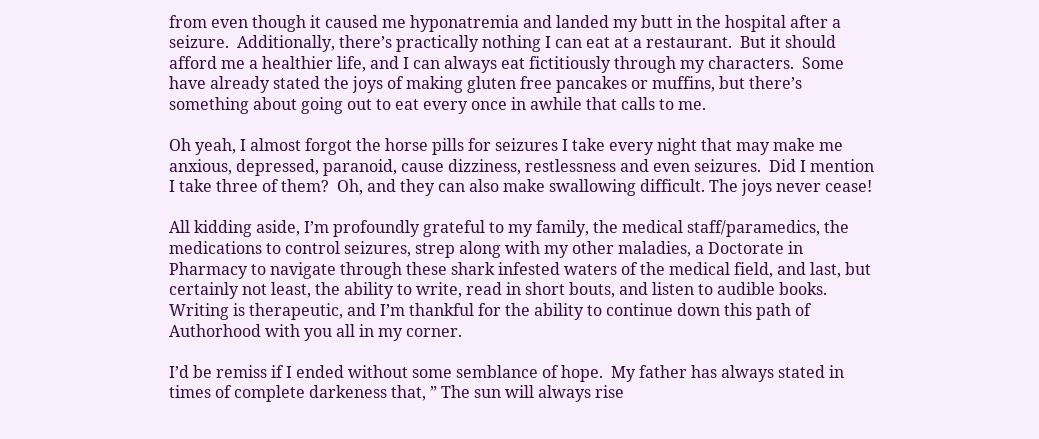from even though it caused me hyponatremia and landed my butt in the hospital after a seizure.  Additionally, there’s practically nothing I can eat at a restaurant.  But it should afford me a healthier life, and I can always eat fictitiously through my characters.  Some have already stated the joys of making gluten free pancakes or muffins, but there’s something about going out to eat every once in awhile that calls to me.

Oh yeah, I almost forgot the horse pills for seizures I take every night that may make me anxious, depressed, paranoid, cause dizziness, restlessness and even seizures.  Did I mention I take three of them?  Oh, and they can also make swallowing difficult. The joys never cease!

All kidding aside, I’m profoundly grateful to my family, the medical staff/paramedics, the medications to control seizures, strep along with my other maladies, a Doctorate in Pharmacy to navigate through these shark infested waters of the medical field, and last, but certainly not least, the ability to write, read in short bouts, and listen to audible books.  Writing is therapeutic, and I’m thankful for the ability to continue down this path of Authorhood with you all in my corner.

I’d be remiss if I ended without some semblance of hope.  My father has always stated in times of complete darkeness that, ” The sun will always rise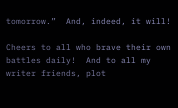tomorrow.”  And, indeed, it will!

Cheers to all who brave their own battles daily!  And to all my writer friends, plot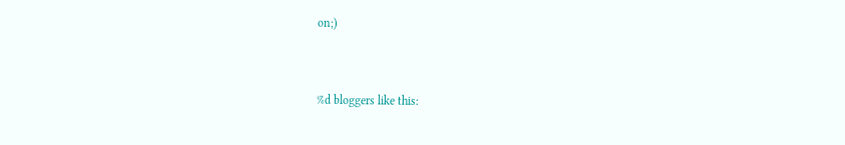on;)


%d bloggers like this: